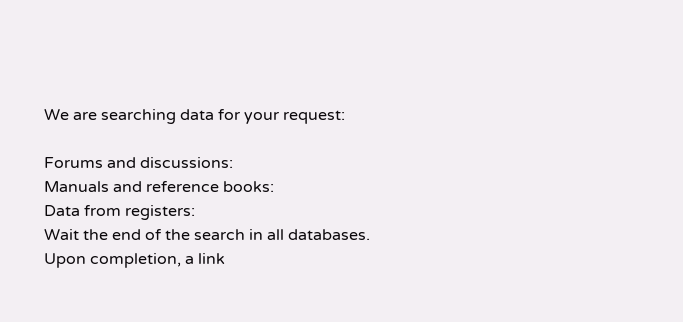We are searching data for your request:

Forums and discussions:
Manuals and reference books:
Data from registers:
Wait the end of the search in all databases.
Upon completion, a link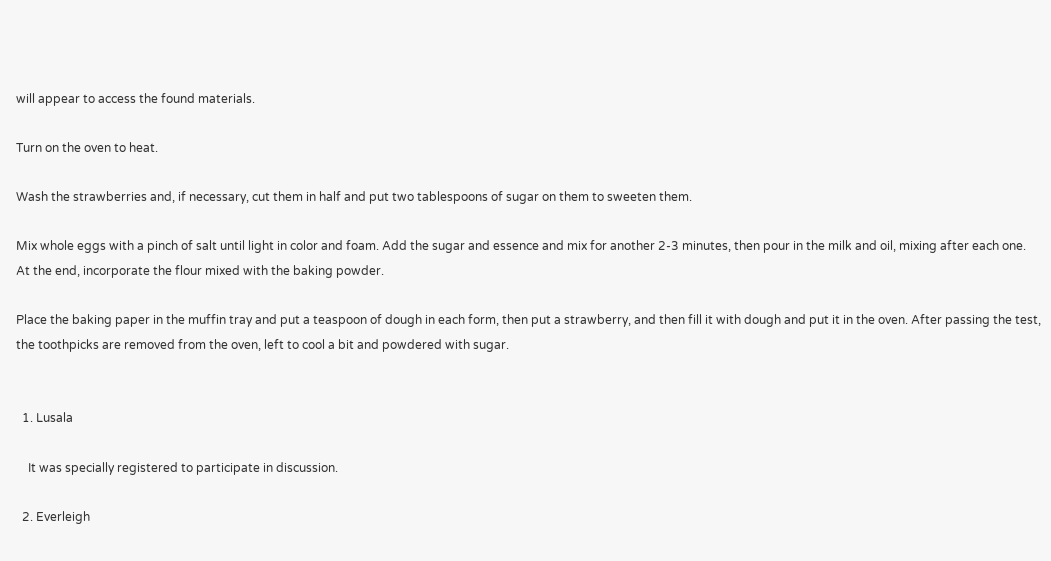will appear to access the found materials.

Turn on the oven to heat.

Wash the strawberries and, if necessary, cut them in half and put two tablespoons of sugar on them to sweeten them.

Mix whole eggs with a pinch of salt until light in color and foam. Add the sugar and essence and mix for another 2-3 minutes, then pour in the milk and oil, mixing after each one. At the end, incorporate the flour mixed with the baking powder.

Place the baking paper in the muffin tray and put a teaspoon of dough in each form, then put a strawberry, and then fill it with dough and put it in the oven. After passing the test, the toothpicks are removed from the oven, left to cool a bit and powdered with sugar.


  1. Lusala

    It was specially registered to participate in discussion.

  2. Everleigh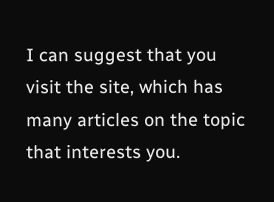I can suggest that you visit the site, which has many articles on the topic that interests you.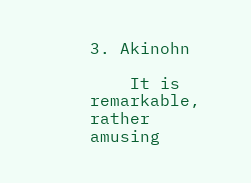3. Akinohn

    It is remarkable, rather amusing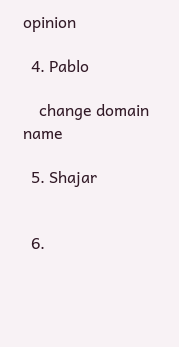opinion

  4. Pablo

    change domain name

  5. Shajar


  6.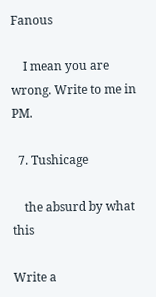Fanous

    I mean you are wrong. Write to me in PM.

  7. Tushicage

    the absurd by what this

Write a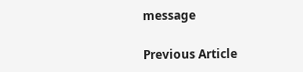message

Previous Article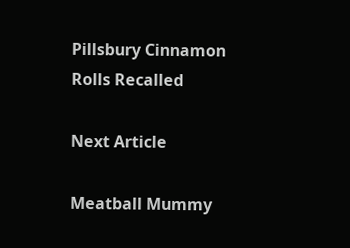Pillsbury Cinnamon Rolls Recalled

Next Article

Meatball Mummy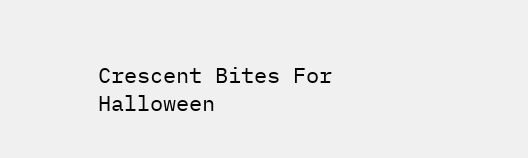Crescent Bites For Halloween